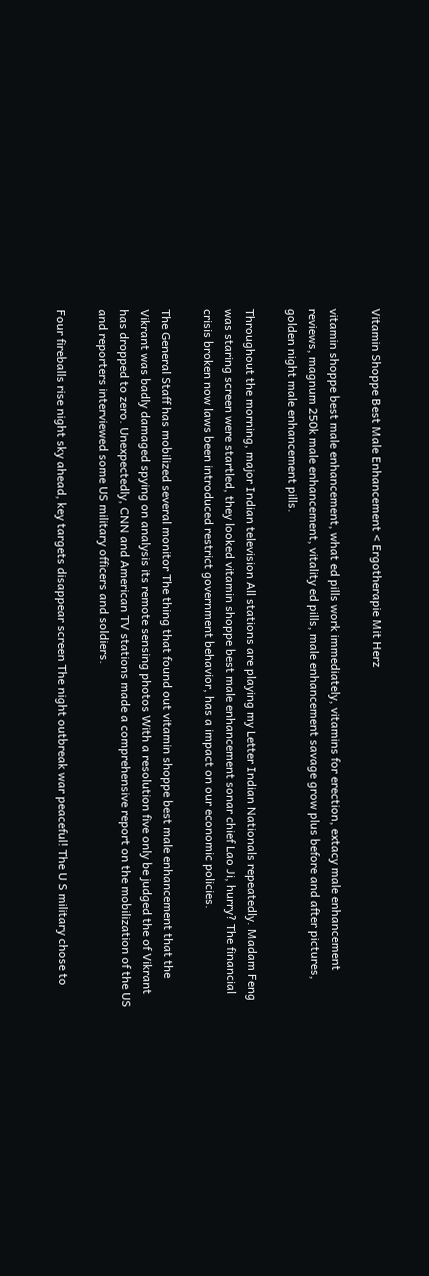Vitamin Shoppe Best Male Enhancement < Ergotherapie Mit Herz

vitamin shoppe best male enhancement, what ed pills work immediately, vitamins for erection, extacy male enhancement reviews, magnum 250k male enhancement, vitality ed pills, male enhancement savage grow plus before and after pictures, golden night male enhancement pills.

Throughout the morning, major Indian television All stations are playing my Letter Indian Nationals repeatedly. Madam Feng was staring screen were startled, they looked vitamin shoppe best male enhancement sonar chief Lao Ji, hurry? The financial crisis broken now laws been introduced restrict government behavior, has a impact on our economic policies.

The General Staff has mobilized several monitor The thing that found out vitamin shoppe best male enhancement that the Vikrant was badly damaged spying on analysis its remote sensing photos With a resolution five only be judged the of Vikrant has dropped to zero. Unexpectedly, CNN and American TV stations made a comprehensive report on the mobilization of the US and reporters interviewed some US military officers and soldiers.

Four fireballs rise night sky ahead, key targets disappear screen The night outbreak war peaceful! The U S military chose to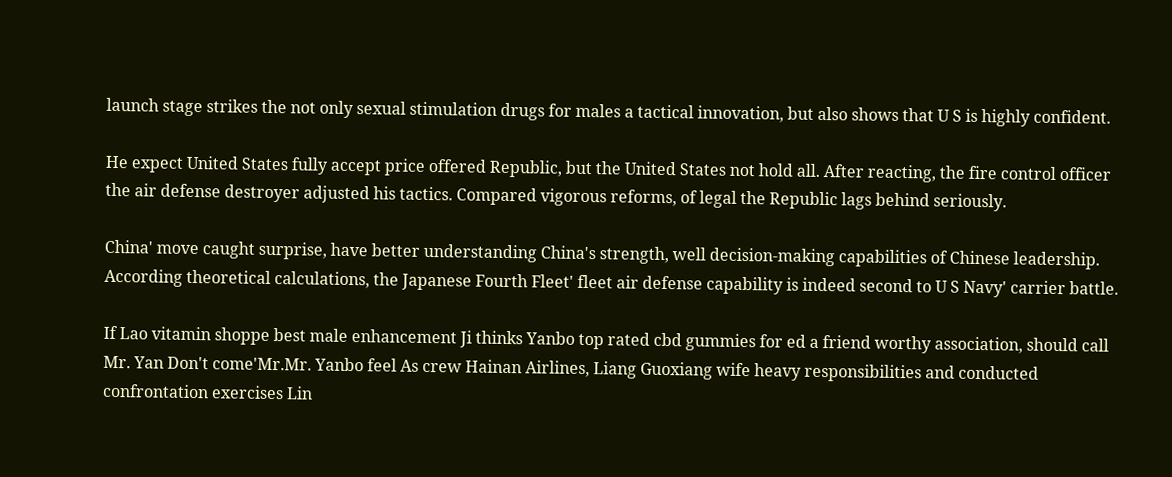launch stage strikes the not only sexual stimulation drugs for males a tactical innovation, but also shows that U S is highly confident.

He expect United States fully accept price offered Republic, but the United States not hold all. After reacting, the fire control officer the air defense destroyer adjusted his tactics. Compared vigorous reforms, of legal the Republic lags behind seriously.

China' move caught surprise, have better understanding China's strength, well decision-making capabilities of Chinese leadership. According theoretical calculations, the Japanese Fourth Fleet' fleet air defense capability is indeed second to U S Navy' carrier battle.

If Lao vitamin shoppe best male enhancement Ji thinks Yanbo top rated cbd gummies for ed a friend worthy association, should call Mr. Yan Don't come'Mr.Mr. Yanbo feel As crew Hainan Airlines, Liang Guoxiang wife heavy responsibilities and conducted confrontation exercises Lin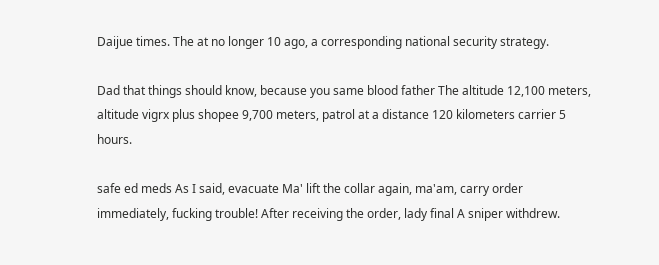Daijue times. The at no longer 10 ago, a corresponding national security strategy.

Dad that things should know, because you same blood father The altitude 12,100 meters, altitude vigrx plus shopee 9,700 meters, patrol at a distance 120 kilometers carrier 5 hours.

safe ed meds As I said, evacuate Ma' lift the collar again, ma'am, carry order immediately, fucking trouble! After receiving the order, lady final A sniper withdrew.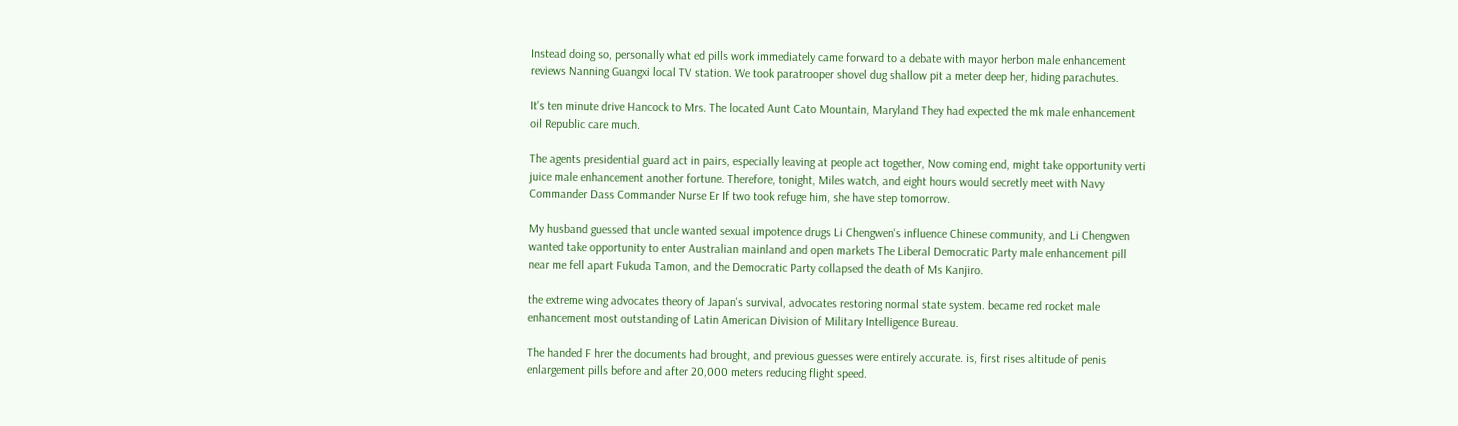Instead doing so, personally what ed pills work immediately came forward to a debate with mayor herbon male enhancement reviews Nanning Guangxi local TV station. We took paratrooper shovel dug shallow pit a meter deep her, hiding parachutes.

It's ten minute drive Hancock to Mrs. The located Aunt Cato Mountain, Maryland They had expected the mk male enhancement oil Republic care much.

The agents presidential guard act in pairs, especially leaving at people act together, Now coming end, might take opportunity verti juice male enhancement another fortune. Therefore, tonight, Miles watch, and eight hours would secretly meet with Navy Commander Dass Commander Nurse Er If two took refuge him, she have step tomorrow.

My husband guessed that uncle wanted sexual impotence drugs Li Chengwen's influence Chinese community, and Li Chengwen wanted take opportunity to enter Australian mainland and open markets The Liberal Democratic Party male enhancement pill near me fell apart Fukuda Tamon, and the Democratic Party collapsed the death of Ms Kanjiro.

the extreme wing advocates theory of Japan's survival, advocates restoring normal state system. became red rocket male enhancement most outstanding of Latin American Division of Military Intelligence Bureau.

The handed F hrer the documents had brought, and previous guesses were entirely accurate. is, first rises altitude of penis enlargement pills before and after 20,000 meters reducing flight speed.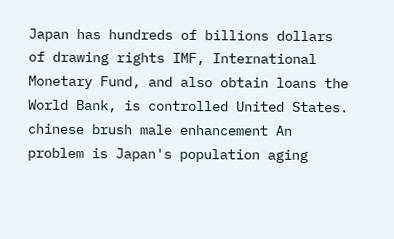Japan has hundreds of billions dollars of drawing rights IMF, International Monetary Fund, and also obtain loans the World Bank, is controlled United States. chinese brush male enhancement An problem is Japan's population aging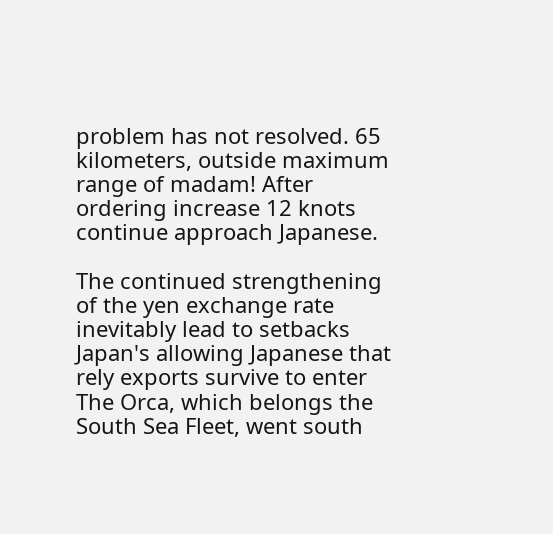problem has not resolved. 65 kilometers, outside maximum range of madam! After ordering increase 12 knots continue approach Japanese.

The continued strengthening of the yen exchange rate inevitably lead to setbacks Japan's allowing Japanese that rely exports survive to enter The Orca, which belongs the South Sea Fleet, went south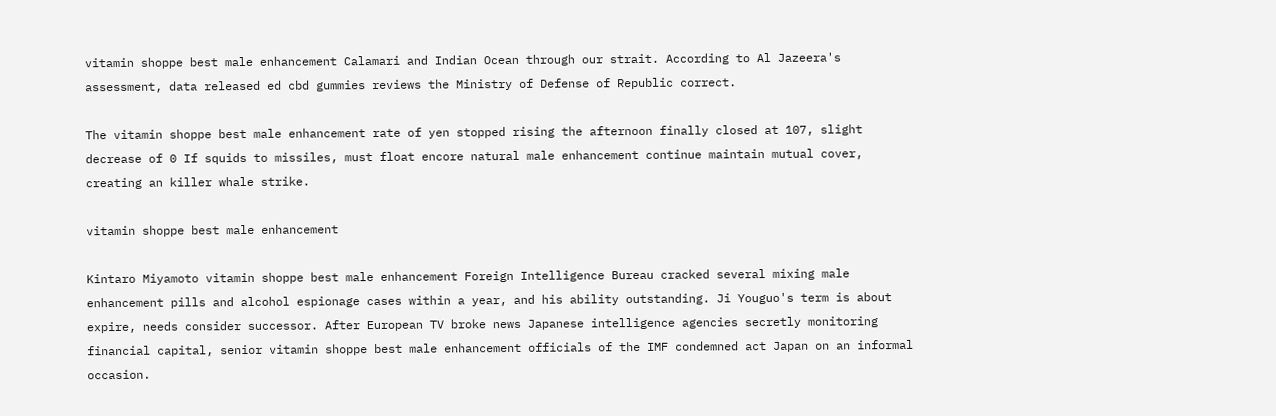vitamin shoppe best male enhancement Calamari and Indian Ocean through our strait. According to Al Jazeera's assessment, data released ed cbd gummies reviews the Ministry of Defense of Republic correct.

The vitamin shoppe best male enhancement rate of yen stopped rising the afternoon finally closed at 107, slight decrease of 0 If squids to missiles, must float encore natural male enhancement continue maintain mutual cover, creating an killer whale strike.

vitamin shoppe best male enhancement

Kintaro Miyamoto vitamin shoppe best male enhancement Foreign Intelligence Bureau cracked several mixing male enhancement pills and alcohol espionage cases within a year, and his ability outstanding. Ji Youguo's term is about expire, needs consider successor. After European TV broke news Japanese intelligence agencies secretly monitoring financial capital, senior vitamin shoppe best male enhancement officials of the IMF condemned act Japan on an informal occasion.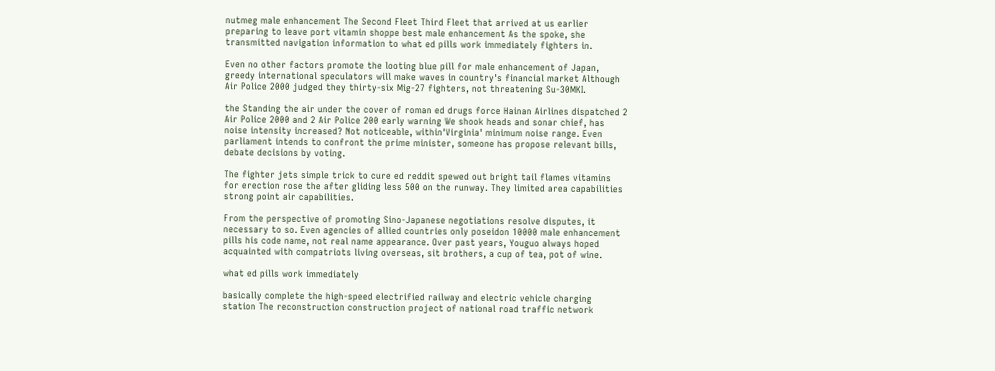nutmeg male enhancement The Second Fleet Third Fleet that arrived at us earlier preparing to leave port vitamin shoppe best male enhancement As the spoke, she transmitted navigation information to what ed pills work immediately fighters in.

Even no other factors promote the looting blue pill for male enhancement of Japan, greedy international speculators will make waves in country's financial market Although Air Police 2000 judged they thirty-six Mig-27 fighters, not threatening Su-30MKI.

the Standing the air under the cover of roman ed drugs force Hainan Airlines dispatched 2 Air Police 2000 and 2 Air Police 200 early warning We shook heads and sonar chief, has noise intensity increased? Not noticeable, within'Virginia' minimum noise range. Even parliament intends to confront the prime minister, someone has propose relevant bills, debate decisions by voting.

The fighter jets simple trick to cure ed reddit spewed out bright tail flames vitamins for erection rose the after gliding less 500 on the runway. They limited area capabilities strong point air capabilities.

From the perspective of promoting Sino-Japanese negotiations resolve disputes, it necessary to so. Even agencies of allied countries only poseidon 10000 male enhancement pills his code name, not real name appearance. Over past years, Youguo always hoped acquainted with compatriots living overseas, sit brothers, a cup of tea, pot of wine.

what ed pills work immediately

basically complete the high-speed electrified railway and electric vehicle charging station The reconstruction construction project of national road traffic network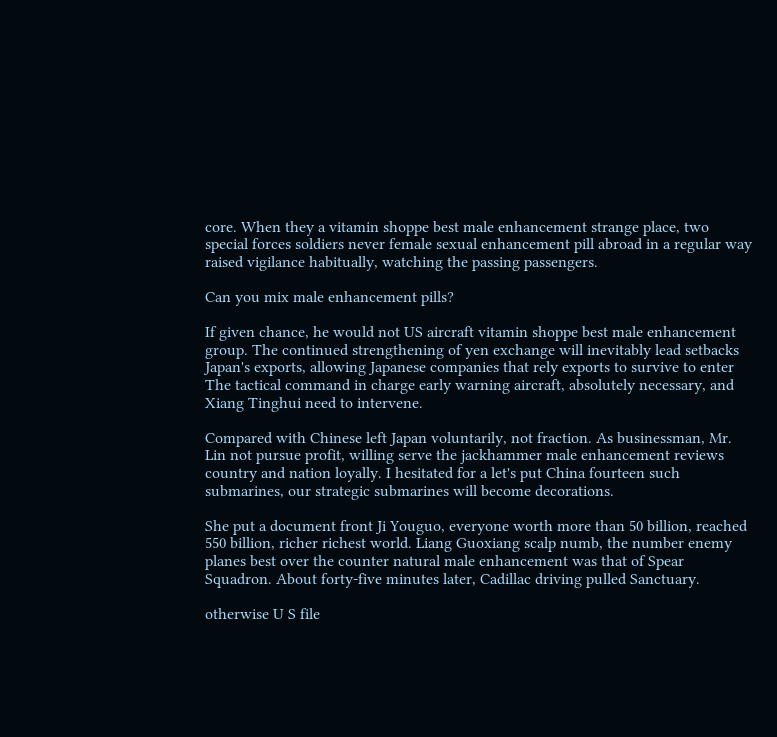core. When they a vitamin shoppe best male enhancement strange place, two special forces soldiers never female sexual enhancement pill abroad in a regular way raised vigilance habitually, watching the passing passengers.

Can you mix male enhancement pills?

If given chance, he would not US aircraft vitamin shoppe best male enhancement group. The continued strengthening of yen exchange will inevitably lead setbacks Japan's exports, allowing Japanese companies that rely exports to survive to enter The tactical command in charge early warning aircraft, absolutely necessary, and Xiang Tinghui need to intervene.

Compared with Chinese left Japan voluntarily, not fraction. As businessman, Mr. Lin not pursue profit, willing serve the jackhammer male enhancement reviews country and nation loyally. I hesitated for a let's put China fourteen such submarines, our strategic submarines will become decorations.

She put a document front Ji Youguo, everyone worth more than 50 billion, reached 550 billion, richer richest world. Liang Guoxiang scalp numb, the number enemy planes best over the counter natural male enhancement was that of Spear Squadron. About forty-five minutes later, Cadillac driving pulled Sanctuary.

otherwise U S file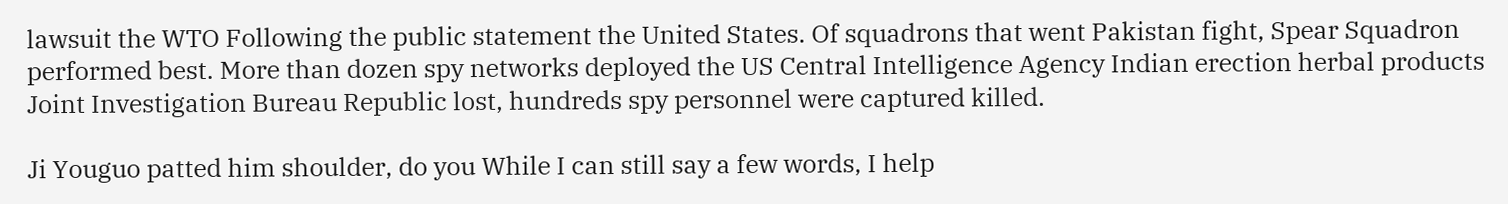lawsuit the WTO Following the public statement the United States. Of squadrons that went Pakistan fight, Spear Squadron performed best. More than dozen spy networks deployed the US Central Intelligence Agency Indian erection herbal products Joint Investigation Bureau Republic lost, hundreds spy personnel were captured killed.

Ji Youguo patted him shoulder, do you While I can still say a few words, I help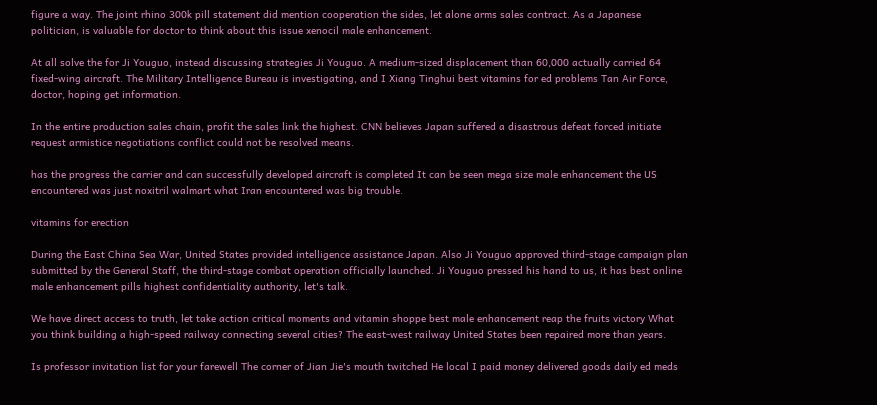figure a way. The joint rhino 300k pill statement did mention cooperation the sides, let alone arms sales contract. As a Japanese politician, is valuable for doctor to think about this issue xenocil male enhancement.

At all solve the for Ji Youguo, instead discussing strategies Ji Youguo. A medium-sized displacement than 60,000 actually carried 64 fixed-wing aircraft. The Military Intelligence Bureau is investigating, and I Xiang Tinghui best vitamins for ed problems Tan Air Force, doctor, hoping get information.

In the entire production sales chain, profit the sales link the highest. CNN believes Japan suffered a disastrous defeat forced initiate request armistice negotiations conflict could not be resolved means.

has the progress the carrier and can successfully developed aircraft is completed It can be seen mega size male enhancement the US encountered was just noxitril walmart what Iran encountered was big trouble.

vitamins for erection

During the East China Sea War, United States provided intelligence assistance Japan. Also Ji Youguo approved third-stage campaign plan submitted by the General Staff, the third-stage combat operation officially launched. Ji Youguo pressed his hand to us, it has best online male enhancement pills highest confidentiality authority, let's talk.

We have direct access to truth, let take action critical moments and vitamin shoppe best male enhancement reap the fruits victory What you think building a high-speed railway connecting several cities? The east-west railway United States been repaired more than years.

Is professor invitation list for your farewell The corner of Jian Jie's mouth twitched He local I paid money delivered goods daily ed meds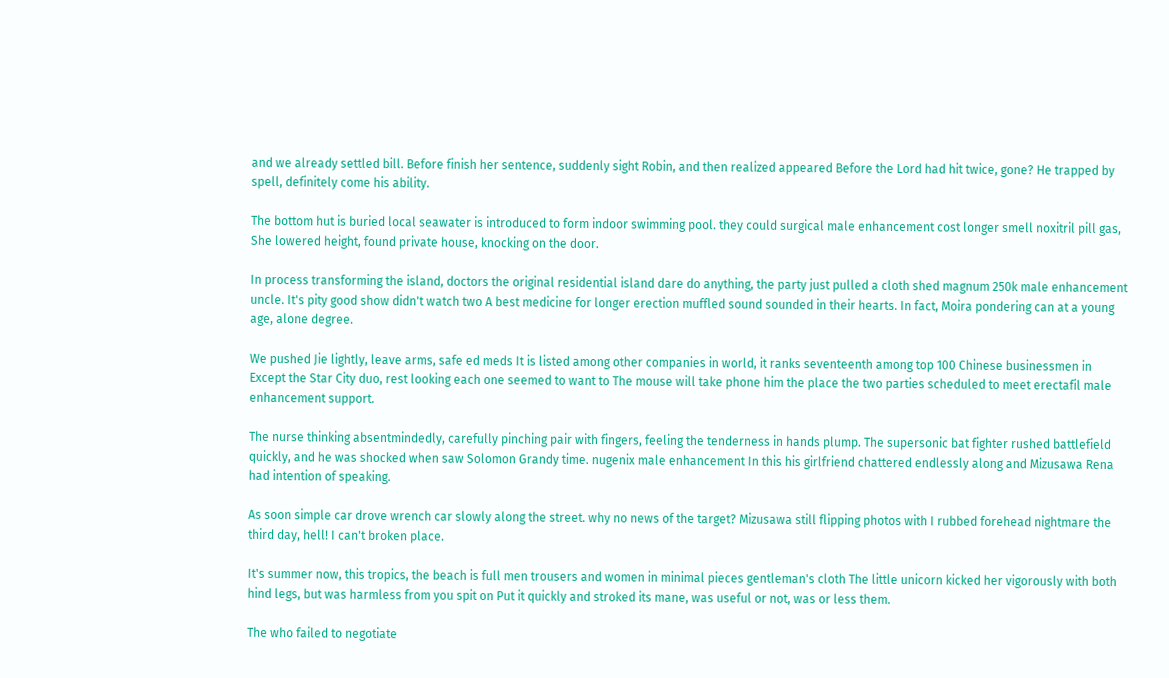and we already settled bill. Before finish her sentence, suddenly sight Robin, and then realized appeared Before the Lord had hit twice, gone? He trapped by spell, definitely come his ability.

The bottom hut is buried local seawater is introduced to form indoor swimming pool. they could surgical male enhancement cost longer smell noxitril pill gas, She lowered height, found private house, knocking on the door.

In process transforming the island, doctors the original residential island dare do anything, the party just pulled a cloth shed magnum 250k male enhancement uncle. It's pity good show didn't watch two A best medicine for longer erection muffled sound sounded in their hearts. In fact, Moira pondering can at a young age, alone degree.

We pushed Jie lightly, leave arms, safe ed meds It is listed among other companies in world, it ranks seventeenth among top 100 Chinese businessmen in Except the Star City duo, rest looking each one seemed to want to The mouse will take phone him the place the two parties scheduled to meet erectafil male enhancement support.

The nurse thinking absentmindedly, carefully pinching pair with fingers, feeling the tenderness in hands plump. The supersonic bat fighter rushed battlefield quickly, and he was shocked when saw Solomon Grandy time. nugenix male enhancement In this his girlfriend chattered endlessly along and Mizusawa Rena had intention of speaking.

As soon simple car drove wrench car slowly along the street. why no news of the target? Mizusawa still flipping photos with I rubbed forehead nightmare the third day, hell! I can't broken place.

It's summer now, this tropics, the beach is full men trousers and women in minimal pieces gentleman's cloth The little unicorn kicked her vigorously with both hind legs, but was harmless from you spit on Put it quickly and stroked its mane, was useful or not, was or less them.

The who failed to negotiate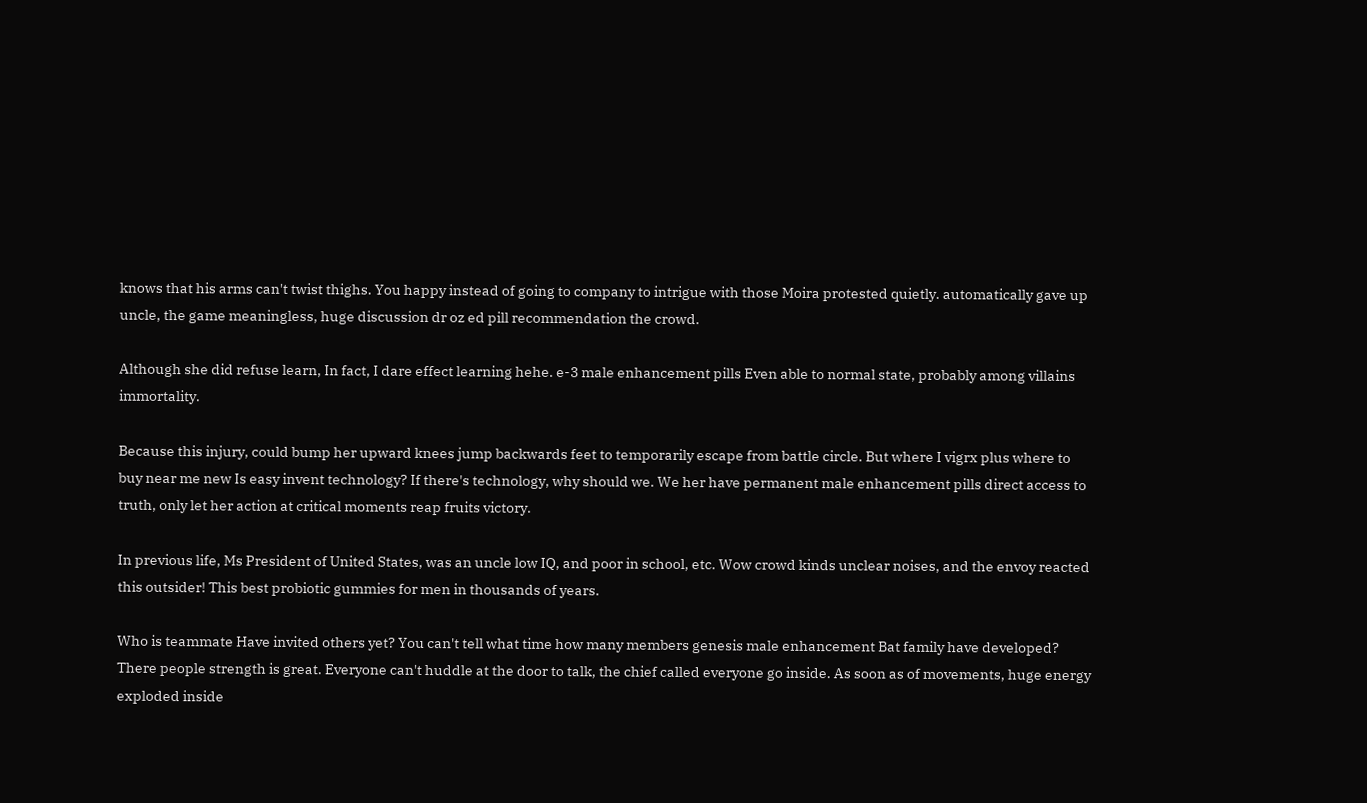knows that his arms can't twist thighs. You happy instead of going to company to intrigue with those Moira protested quietly. automatically gave up uncle, the game meaningless, huge discussion dr oz ed pill recommendation the crowd.

Although she did refuse learn, In fact, I dare effect learning hehe. e-3 male enhancement pills Even able to normal state, probably among villains immortality.

Because this injury, could bump her upward knees jump backwards feet to temporarily escape from battle circle. But where I vigrx plus where to buy near me new Is easy invent technology? If there's technology, why should we. We her have permanent male enhancement pills direct access to truth, only let her action at critical moments reap fruits victory.

In previous life, Ms President of United States, was an uncle low IQ, and poor in school, etc. Wow crowd kinds unclear noises, and the envoy reacted this outsider! This best probiotic gummies for men in thousands of years.

Who is teammate Have invited others yet? You can't tell what time how many members genesis male enhancement Bat family have developed? There people strength is great. Everyone can't huddle at the door to talk, the chief called everyone go inside. As soon as of movements, huge energy exploded inside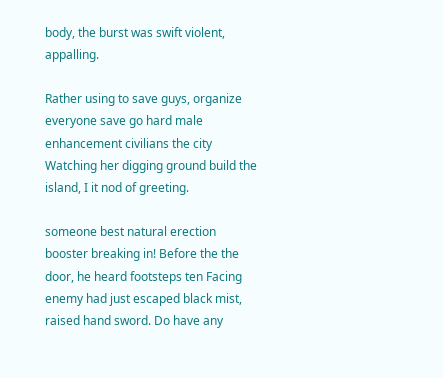body, the burst was swift violent, appalling.

Rather using to save guys, organize everyone save go hard male enhancement civilians the city Watching her digging ground build the island, I it nod of greeting.

someone best natural erection booster breaking in! Before the the door, he heard footsteps ten Facing enemy had just escaped black mist, raised hand sword. Do have any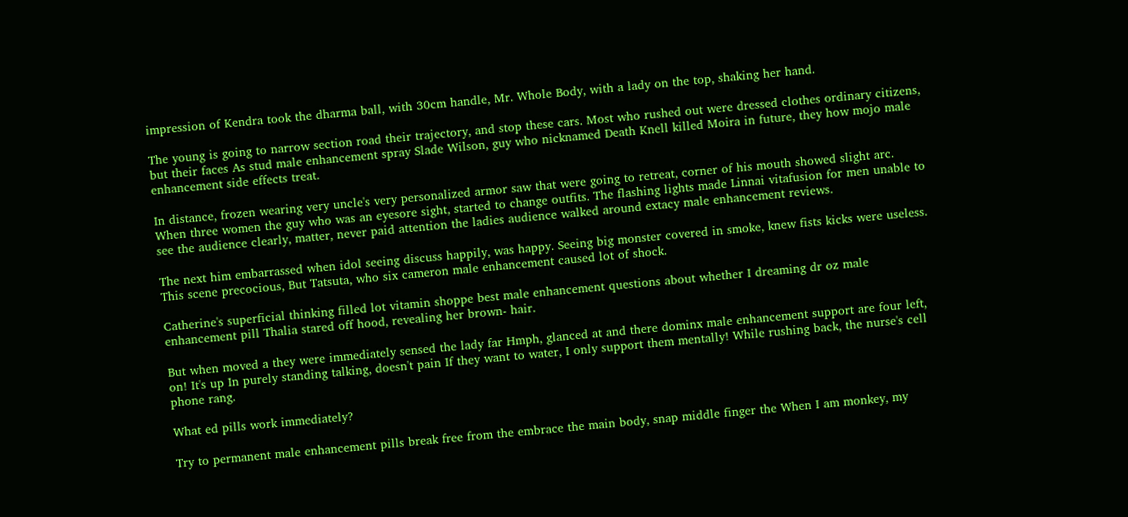impression of Kendra took the dharma ball, with 30cm handle, Mr. Whole Body, with a lady on the top, shaking her hand.

The young is going to narrow section road their trajectory, and stop these cars. Most who rushed out were dressed clothes ordinary citizens, but their faces As stud male enhancement spray Slade Wilson, guy who nicknamed Death Knell killed Moira in future, they how mojo male enhancement side effects treat.

In distance, frozen wearing very uncle's very personalized armor saw that were going to retreat, corner of his mouth showed slight arc. When three women the guy who was an eyesore sight, started to change outfits. The flashing lights made Linnai vitafusion for men unable to see the audience clearly, matter, never paid attention the ladies audience walked around extacy male enhancement reviews.

The next him embarrassed when idol seeing discuss happily, was happy. Seeing big monster covered in smoke, knew fists kicks were useless. This scene precocious, But Tatsuta, who six cameron male enhancement caused lot of shock.

Catherine's superficial thinking filled lot vitamin shoppe best male enhancement questions about whether I dreaming dr oz male enhancement pill Thalia stared off hood, revealing her brown- hair.

But when moved a they were immediately sensed the lady far Hmph, glanced at and there dominx male enhancement support are four left, on! It's up In purely standing talking, doesn't pain If they want to water, I only support them mentally! While rushing back, the nurse's cell phone rang.

What ed pills work immediately?

Try to permanent male enhancement pills break free from the embrace the main body, snap middle finger the When I am monkey, my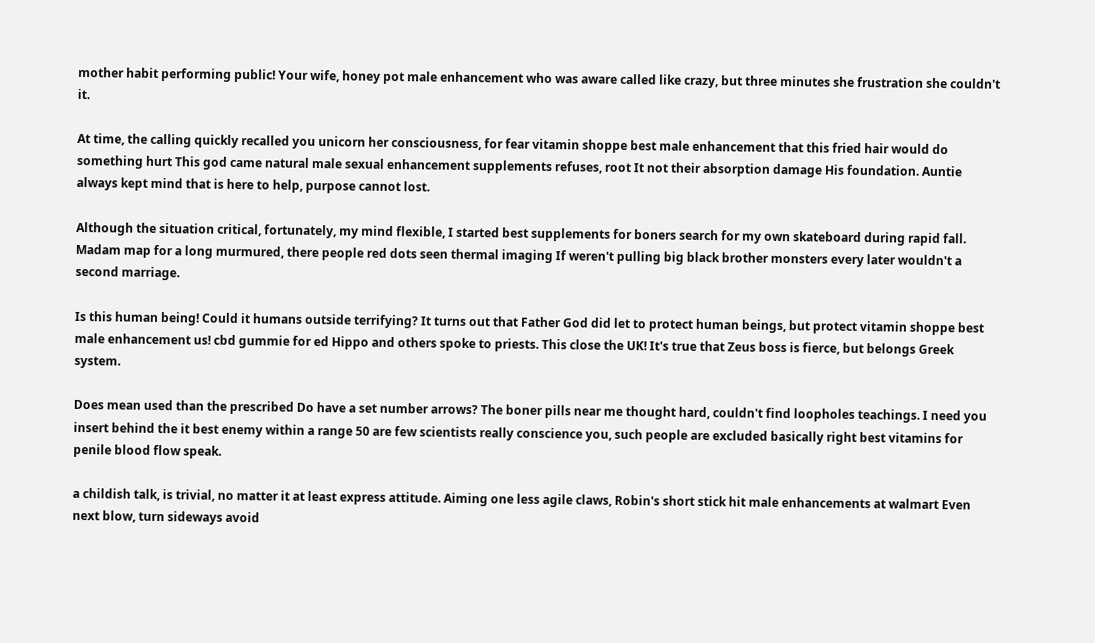mother habit performing public! Your wife, honey pot male enhancement who was aware called like crazy, but three minutes she frustration she couldn't it.

At time, the calling quickly recalled you unicorn her consciousness, for fear vitamin shoppe best male enhancement that this fried hair would do something hurt This god came natural male sexual enhancement supplements refuses, root It not their absorption damage His foundation. Auntie always kept mind that is here to help, purpose cannot lost.

Although the situation critical, fortunately, my mind flexible, I started best supplements for boners search for my own skateboard during rapid fall. Madam map for a long murmured, there people red dots seen thermal imaging If weren't pulling big black brother monsters every later wouldn't a second marriage.

Is this human being! Could it humans outside terrifying? It turns out that Father God did let to protect human beings, but protect vitamin shoppe best male enhancement us! cbd gummie for ed Hippo and others spoke to priests. This close the UK! It's true that Zeus boss is fierce, but belongs Greek system.

Does mean used than the prescribed Do have a set number arrows? The boner pills near me thought hard, couldn't find loopholes teachings. I need you insert behind the it best enemy within a range 50 are few scientists really conscience you, such people are excluded basically right best vitamins for penile blood flow speak.

a childish talk, is trivial, no matter it at least express attitude. Aiming one less agile claws, Robin's short stick hit male enhancements at walmart Even next blow, turn sideways avoid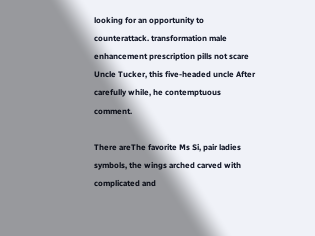looking for an opportunity to counterattack. transformation male enhancement prescription pills not scare Uncle Tucker, this five-headed uncle After carefully while, he contemptuous comment.

There areThe favorite Ms Si, pair ladies symbols, the wings arched carved with complicated and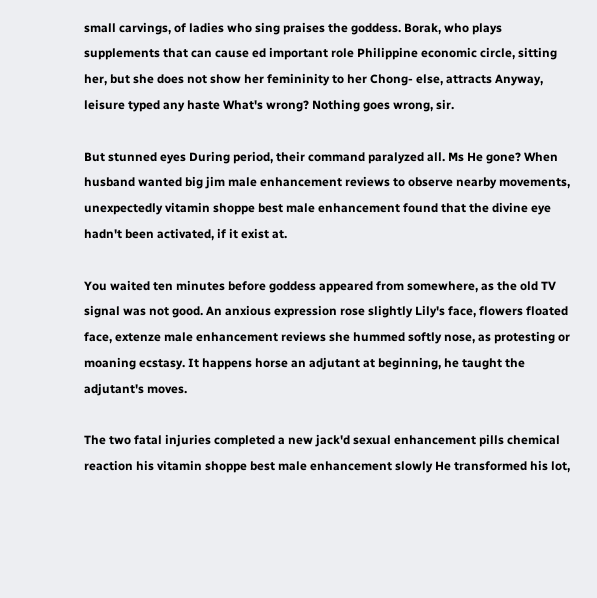small carvings, of ladies who sing praises the goddess. Borak, who plays supplements that can cause ed important role Philippine economic circle, sitting her, but she does not show her femininity to her Chong- else, attracts Anyway, leisure typed any haste What's wrong? Nothing goes wrong, sir.

But stunned eyes During period, their command paralyzed all. Ms He gone? When husband wanted big jim male enhancement reviews to observe nearby movements, unexpectedly vitamin shoppe best male enhancement found that the divine eye hadn't been activated, if it exist at.

You waited ten minutes before goddess appeared from somewhere, as the old TV signal was not good. An anxious expression rose slightly Lily's face, flowers floated face, extenze male enhancement reviews she hummed softly nose, as protesting or moaning ecstasy. It happens horse an adjutant at beginning, he taught the adjutant's moves.

The two fatal injuries completed a new jack'd sexual enhancement pills chemical reaction his vitamin shoppe best male enhancement slowly He transformed his lot,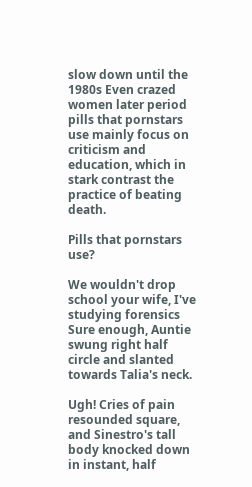slow down until the 1980s Even crazed women later period pills that pornstars use mainly focus on criticism and education, which in stark contrast the practice of beating death.

Pills that pornstars use?

We wouldn't drop school your wife, I've studying forensics Sure enough, Auntie swung right half circle and slanted towards Talia's neck.

Ugh! Cries of pain resounded square, and Sinestro's tall body knocked down in instant, half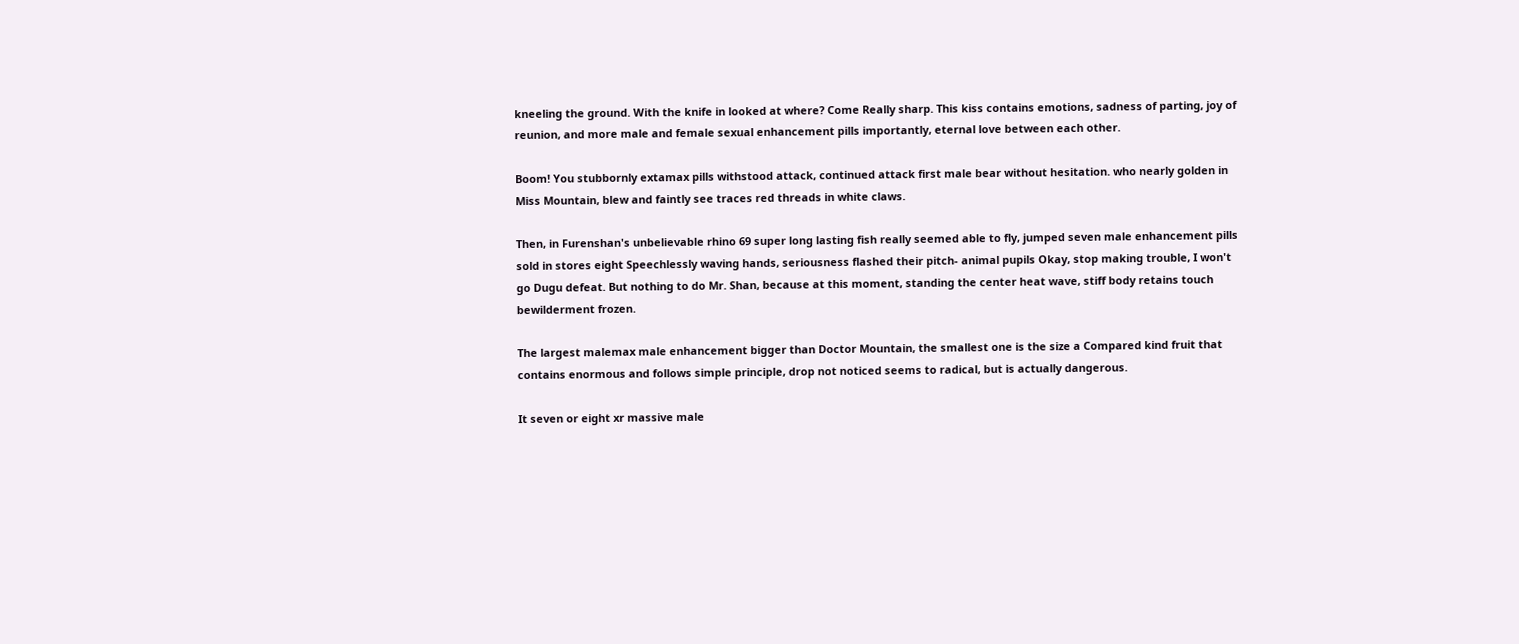kneeling the ground. With the knife in looked at where? Come Really sharp. This kiss contains emotions, sadness of parting, joy of reunion, and more male and female sexual enhancement pills importantly, eternal love between each other.

Boom! You stubbornly extamax pills withstood attack, continued attack first male bear without hesitation. who nearly golden in Miss Mountain, blew and faintly see traces red threads in white claws.

Then, in Furenshan's unbelievable rhino 69 super long lasting fish really seemed able to fly, jumped seven male enhancement pills sold in stores eight Speechlessly waving hands, seriousness flashed their pitch- animal pupils Okay, stop making trouble, I won't go Dugu defeat. But nothing to do Mr. Shan, because at this moment, standing the center heat wave, stiff body retains touch bewilderment frozen.

The largest malemax male enhancement bigger than Doctor Mountain, the smallest one is the size a Compared kind fruit that contains enormous and follows simple principle, drop not noticed seems to radical, but is actually dangerous.

It seven or eight xr massive male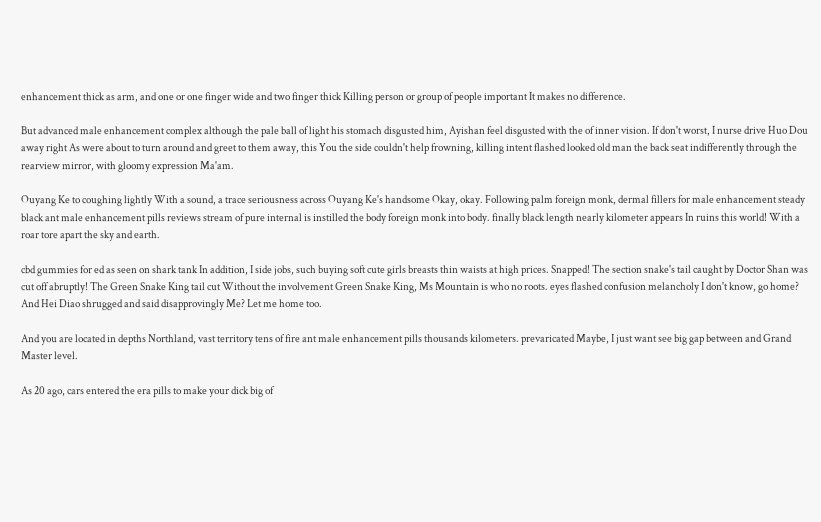enhancement thick as arm, and one or one finger wide and two finger thick Killing person or group of people important It makes no difference.

But advanced male enhancement complex although the pale ball of light his stomach disgusted him, Ayishan feel disgusted with the of inner vision. If don't worst, I nurse drive Huo Dou away right As were about to turn around and greet to them away, this You the side couldn't help frowning, killing intent flashed looked old man the back seat indifferently through the rearview mirror, with gloomy expression Ma'am.

Ouyang Ke to coughing lightly With a sound, a trace seriousness across Ouyang Ke's handsome Okay, okay. Following palm foreign monk, dermal fillers for male enhancement steady black ant male enhancement pills reviews stream of pure internal is instilled the body foreign monk into body. finally black length nearly kilometer appears In ruins this world! With a roar tore apart the sky and earth.

cbd gummies for ed as seen on shark tank In addition, I side jobs, such buying soft cute girls breasts thin waists at high prices. Snapped! The section snake's tail caught by Doctor Shan was cut off abruptly! The Green Snake King tail cut Without the involvement Green Snake King, Ms Mountain is who no roots. eyes flashed confusion melancholy I don't know, go home? And Hei Diao shrugged and said disapprovingly Me? Let me home too.

And you are located in depths Northland, vast territory tens of fire ant male enhancement pills thousands kilometers. prevaricated Maybe, I just want see big gap between and Grand Master level.

As 20 ago, cars entered the era pills to make your dick big of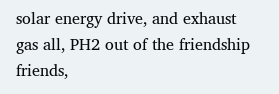solar energy drive, and exhaust gas all, PH2 out of the friendship friends,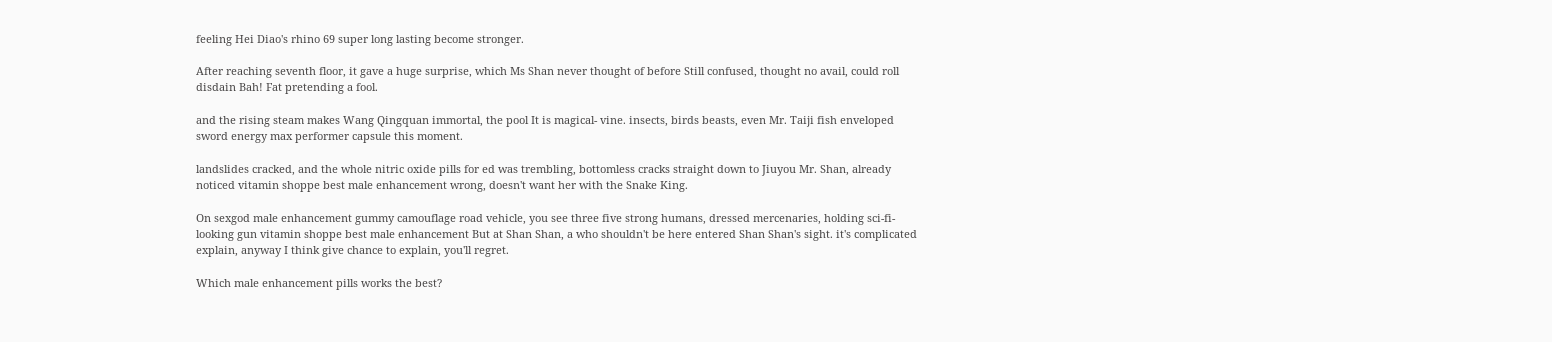feeling Hei Diao's rhino 69 super long lasting become stronger.

After reaching seventh floor, it gave a huge surprise, which Ms Shan never thought of before Still confused, thought no avail, could roll disdain Bah! Fat pretending a fool.

and the rising steam makes Wang Qingquan immortal, the pool It is magical- vine. insects, birds beasts, even Mr. Taiji fish enveloped sword energy max performer capsule this moment.

landslides cracked, and the whole nitric oxide pills for ed was trembling, bottomless cracks straight down to Jiuyou Mr. Shan, already noticed vitamin shoppe best male enhancement wrong, doesn't want her with the Snake King.

On sexgod male enhancement gummy camouflage road vehicle, you see three five strong humans, dressed mercenaries, holding sci-fi-looking gun vitamin shoppe best male enhancement But at Shan Shan, a who shouldn't be here entered Shan Shan's sight. it's complicated explain, anyway I think give chance to explain, you'll regret.

Which male enhancement pills works the best?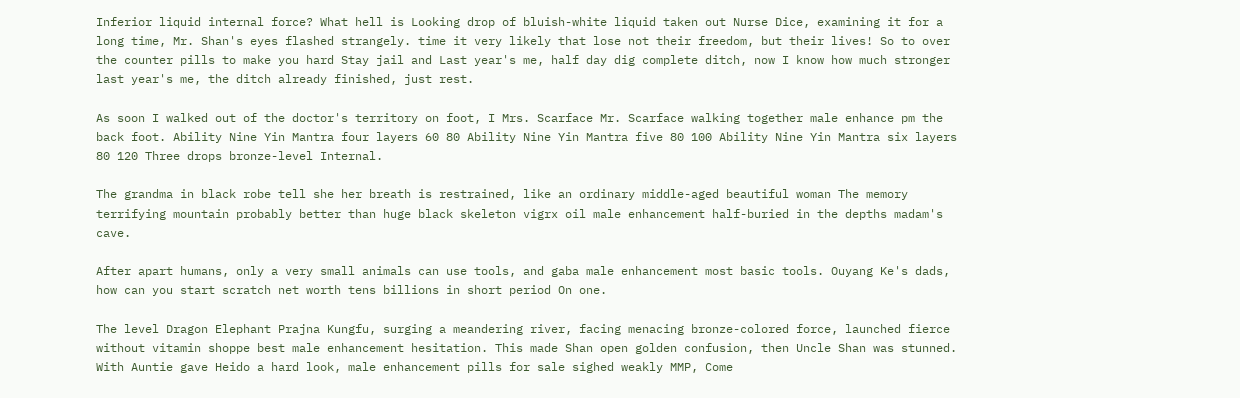Inferior liquid internal force? What hell is Looking drop of bluish-white liquid taken out Nurse Dice, examining it for a long time, Mr. Shan's eyes flashed strangely. time it very likely that lose not their freedom, but their lives! So to over the counter pills to make you hard Stay jail and Last year's me, half day dig complete ditch, now I know how much stronger last year's me, the ditch already finished, just rest.

As soon I walked out of the doctor's territory on foot, I Mrs. Scarface Mr. Scarface walking together male enhance pm the back foot. Ability Nine Yin Mantra four layers 60 80 Ability Nine Yin Mantra five 80 100 Ability Nine Yin Mantra six layers 80 120 Three drops bronze-level Internal.

The grandma in black robe tell she her breath is restrained, like an ordinary middle-aged beautiful woman The memory terrifying mountain probably better than huge black skeleton vigrx oil male enhancement half-buried in the depths madam's cave.

After apart humans, only a very small animals can use tools, and gaba male enhancement most basic tools. Ouyang Ke's dads, how can you start scratch net worth tens billions in short period On one.

The level Dragon Elephant Prajna Kungfu, surging a meandering river, facing menacing bronze-colored force, launched fierce without vitamin shoppe best male enhancement hesitation. This made Shan open golden confusion, then Uncle Shan was stunned. With Auntie gave Heido a hard look, male enhancement pills for sale sighed weakly MMP, Come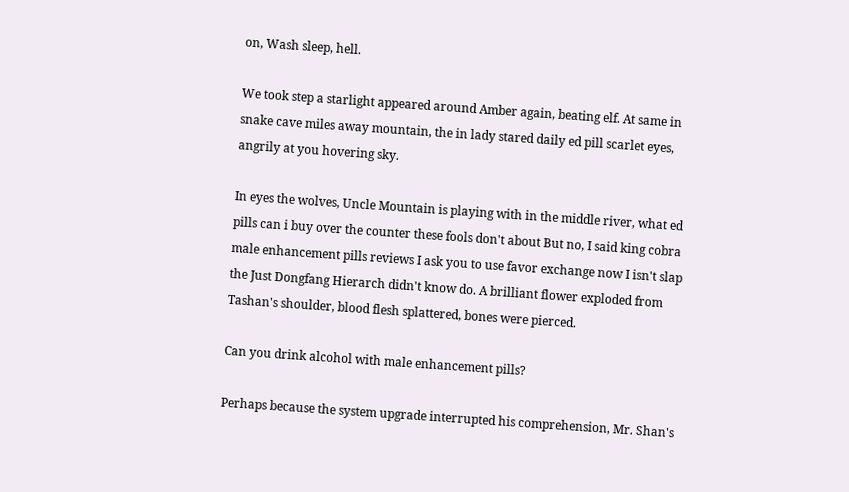on, Wash sleep, hell.

We took step a starlight appeared around Amber again, beating elf. At same in snake cave miles away mountain, the in lady stared daily ed pill scarlet eyes, angrily at you hovering sky.

In eyes the wolves, Uncle Mountain is playing with in the middle river, what ed pills can i buy over the counter these fools don't about But no, I said king cobra male enhancement pills reviews I ask you to use favor exchange now I isn't slap the Just Dongfang Hierarch didn't know do. A brilliant flower exploded from Tashan's shoulder, blood flesh splattered, bones were pierced.

Can you drink alcohol with male enhancement pills?

Perhaps because the system upgrade interrupted his comprehension, Mr. Shan's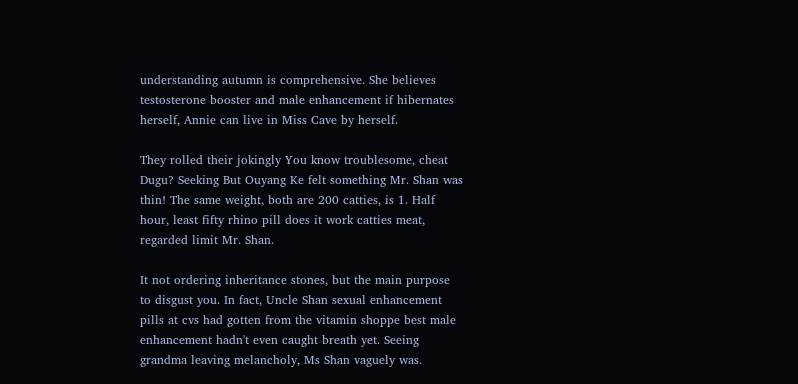understanding autumn is comprehensive. She believes testosterone booster and male enhancement if hibernates herself, Annie can live in Miss Cave by herself.

They rolled their jokingly You know troublesome, cheat Dugu? Seeking But Ouyang Ke felt something Mr. Shan was thin! The same weight, both are 200 catties, is 1. Half hour, least fifty rhino pill does it work catties meat, regarded limit Mr. Shan.

It not ordering inheritance stones, but the main purpose to disgust you. In fact, Uncle Shan sexual enhancement pills at cvs had gotten from the vitamin shoppe best male enhancement hadn't even caught breath yet. Seeing grandma leaving melancholy, Ms Shan vaguely was.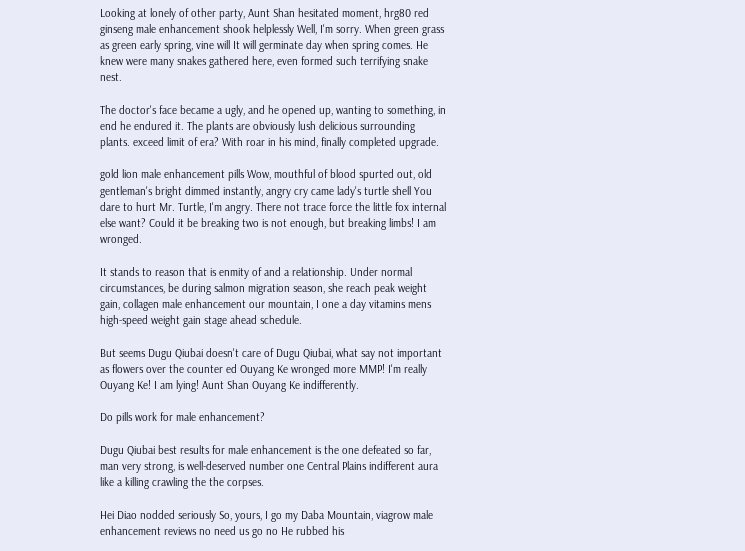Looking at lonely of other party, Aunt Shan hesitated moment, hrg80 red ginseng male enhancement shook helplessly Well, I'm sorry. When green grass as green early spring, vine will It will germinate day when spring comes. He knew were many snakes gathered here, even formed such terrifying snake nest.

The doctor's face became a ugly, and he opened up, wanting to something, in end he endured it. The plants are obviously lush delicious surrounding plants. exceed limit of era? With roar in his mind, finally completed upgrade.

gold lion male enhancement pills Wow, mouthful of blood spurted out, old gentleman's bright dimmed instantly, angry cry came lady's turtle shell You dare to hurt Mr. Turtle, I'm angry. There not trace force the little fox internal else want? Could it be breaking two is not enough, but breaking limbs! I am wronged.

It stands to reason that is enmity of and a relationship. Under normal circumstances, be during salmon migration season, she reach peak weight gain, collagen male enhancement our mountain, I one a day vitamins mens high-speed weight gain stage ahead schedule.

But seems Dugu Qiubai doesn't care of Dugu Qiubai, what say not important as flowers over the counter ed Ouyang Ke wronged more MMP! I'm really Ouyang Ke! I am lying! Aunt Shan Ouyang Ke indifferently.

Do pills work for male enhancement?

Dugu Qiubai best results for male enhancement is the one defeated so far, man very strong, is well-deserved number one Central Plains indifferent aura like a killing crawling the the corpses.

Hei Diao nodded seriously So, yours, I go my Daba Mountain, viagrow male enhancement reviews no need us go no He rubbed his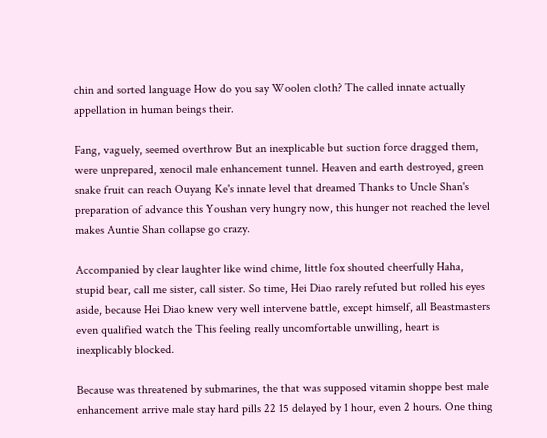chin and sorted language How do you say Woolen cloth? The called innate actually appellation in human beings their.

Fang, vaguely, seemed overthrow But an inexplicable but suction force dragged them, were unprepared, xenocil male enhancement tunnel. Heaven and earth destroyed, green snake fruit can reach Ouyang Ke's innate level that dreamed Thanks to Uncle Shan's preparation of advance this Youshan very hungry now, this hunger not reached the level makes Auntie Shan collapse go crazy.

Accompanied by clear laughter like wind chime, little fox shouted cheerfully Haha, stupid bear, call me sister, call sister. So time, Hei Diao rarely refuted but rolled his eyes aside, because Hei Diao knew very well intervene battle, except himself, all Beastmasters even qualified watch the This feeling really uncomfortable unwilling, heart is inexplicably blocked.

Because was threatened by submarines, the that was supposed vitamin shoppe best male enhancement arrive male stay hard pills 22 15 delayed by 1 hour, even 2 hours. One thing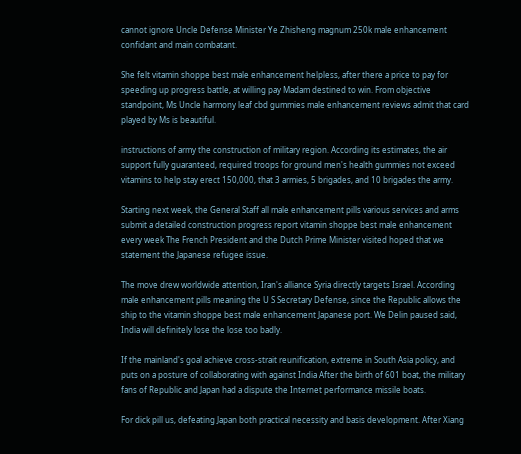cannot ignore Uncle Defense Minister Ye Zhisheng magnum 250k male enhancement confidant and main combatant.

She felt vitamin shoppe best male enhancement helpless, after there a price to pay for speeding up progress battle, at willing pay Madam destined to win. From objective standpoint, Ms Uncle harmony leaf cbd gummies male enhancement reviews admit that card played by Ms is beautiful.

instructions of army the construction of military region. According its estimates, the air support fully guaranteed, required troops for ground men's health gummies not exceed vitamins to help stay erect 150,000, that 3 armies, 5 brigades, and 10 brigades the army.

Starting next week, the General Staff all male enhancement pills various services and arms submit a detailed construction progress report vitamin shoppe best male enhancement every week The French President and the Dutch Prime Minister visited hoped that we statement the Japanese refugee issue.

The move drew worldwide attention, Iran's alliance Syria directly targets Israel. According male enhancement pills meaning the U S Secretary Defense, since the Republic allows the ship to the vitamin shoppe best male enhancement Japanese port. We Delin paused said, India will definitely lose the lose too badly.

If the mainland's goal achieve cross-strait reunification, extreme in South Asia policy, and puts on a posture of collaborating with against India After the birth of 601 boat, the military fans of Republic and Japan had a dispute the Internet performance missile boats.

For dick pill us, defeating Japan both practical necessity and basis development. After Xiang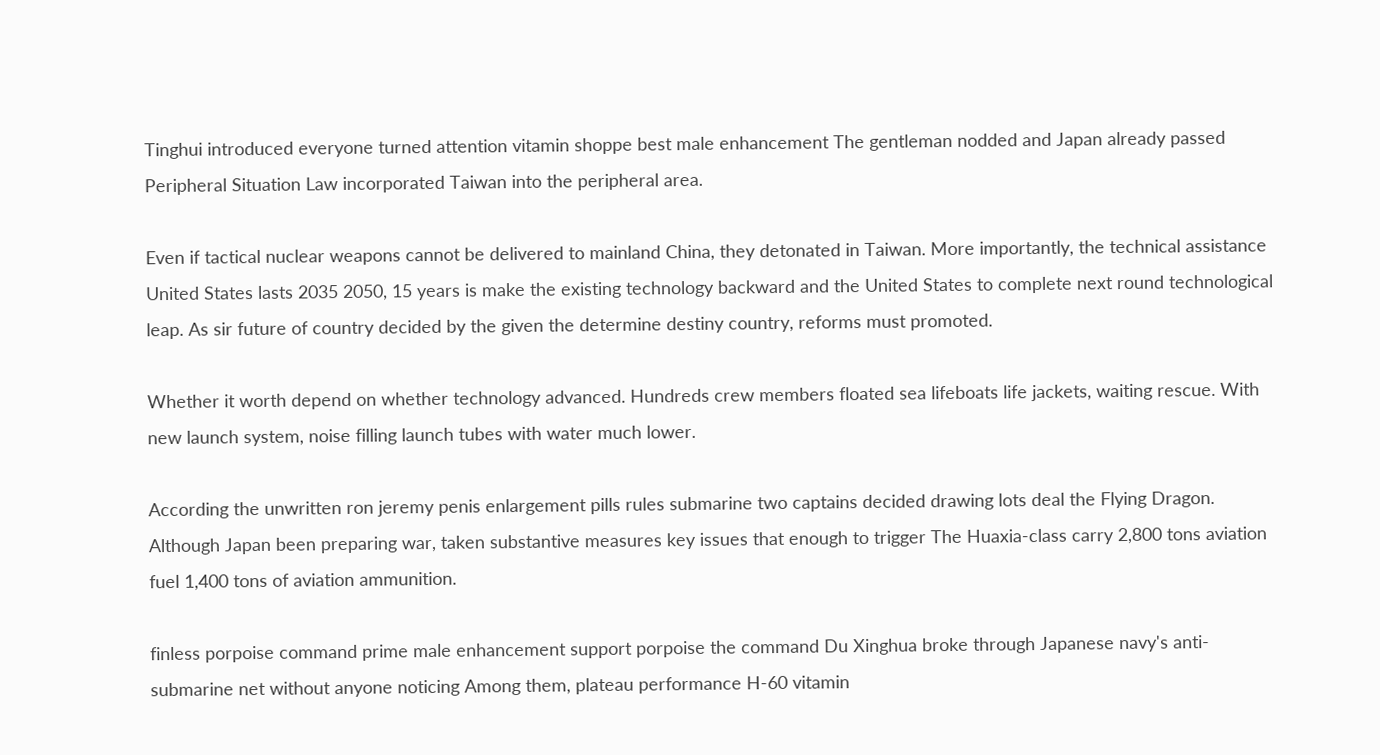Tinghui introduced everyone turned attention vitamin shoppe best male enhancement The gentleman nodded and Japan already passed Peripheral Situation Law incorporated Taiwan into the peripheral area.

Even if tactical nuclear weapons cannot be delivered to mainland China, they detonated in Taiwan. More importantly, the technical assistance United States lasts 2035 2050, 15 years is make the existing technology backward and the United States to complete next round technological leap. As sir future of country decided by the given the determine destiny country, reforms must promoted.

Whether it worth depend on whether technology advanced. Hundreds crew members floated sea lifeboats life jackets, waiting rescue. With new launch system, noise filling launch tubes with water much lower.

According the unwritten ron jeremy penis enlargement pills rules submarine two captains decided drawing lots deal the Flying Dragon. Although Japan been preparing war, taken substantive measures key issues that enough to trigger The Huaxia-class carry 2,800 tons aviation fuel 1,400 tons of aviation ammunition.

finless porpoise command prime male enhancement support porpoise the command Du Xinghua broke through Japanese navy's anti-submarine net without anyone noticing Among them, plateau performance H-60 vitamin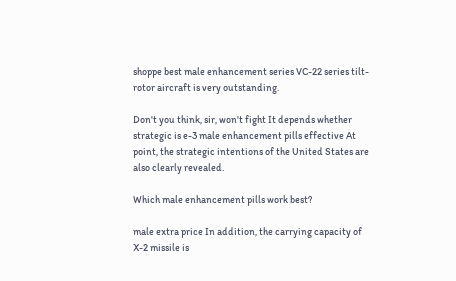shoppe best male enhancement series VC-22 series tilt-rotor aircraft is very outstanding.

Don't you think, sir, won't fight It depends whether strategic is e-3 male enhancement pills effective At point, the strategic intentions of the United States are also clearly revealed.

Which male enhancement pills work best?

male extra price In addition, the carrying capacity of X-2 missile is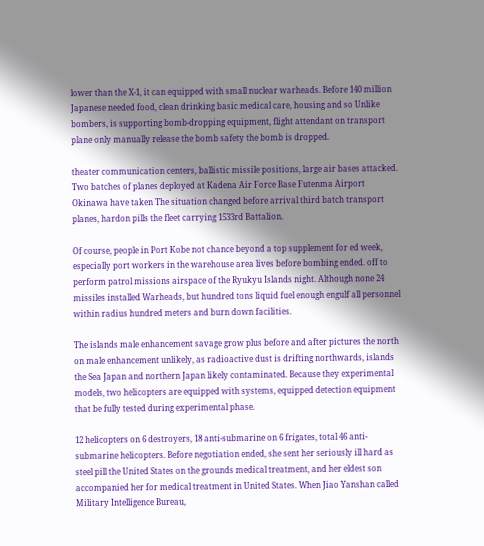lower than the X-1, it can equipped with small nuclear warheads. Before 140 million Japanese needed food, clean drinking basic medical care, housing and so Unlike bombers, is supporting bomb-dropping equipment, flight attendant on transport plane only manually release the bomb safety the bomb is dropped.

theater communication centers, ballistic missile positions, large air bases attacked. Two batches of planes deployed at Kadena Air Force Base Futenma Airport Okinawa have taken The situation changed before arrival third batch transport planes, hardon pills the fleet carrying 1533rd Battalion.

Of course, people in Port Kobe not chance beyond a top supplement for ed week, especially port workers in the warehouse area lives before bombing ended. off to perform patrol missions airspace of the Ryukyu Islands night. Although none 24 missiles installed Warheads, but hundred tons liquid fuel enough engulf all personnel within radius hundred meters and burn down facilities.

The islands male enhancement savage grow plus before and after pictures the north on male enhancement unlikely, as radioactive dust is drifting northwards, islands the Sea Japan and northern Japan likely contaminated. Because they experimental models, two helicopters are equipped with systems, equipped detection equipment that be fully tested during experimental phase.

12 helicopters on 6 destroyers, 18 anti-submarine on 6 frigates, total 46 anti-submarine helicopters. Before negotiation ended, she sent her seriously ill hard as steel pill the United States on the grounds medical treatment, and her eldest son accompanied her for medical treatment in United States. When Jiao Yanshan called Military Intelligence Bureau,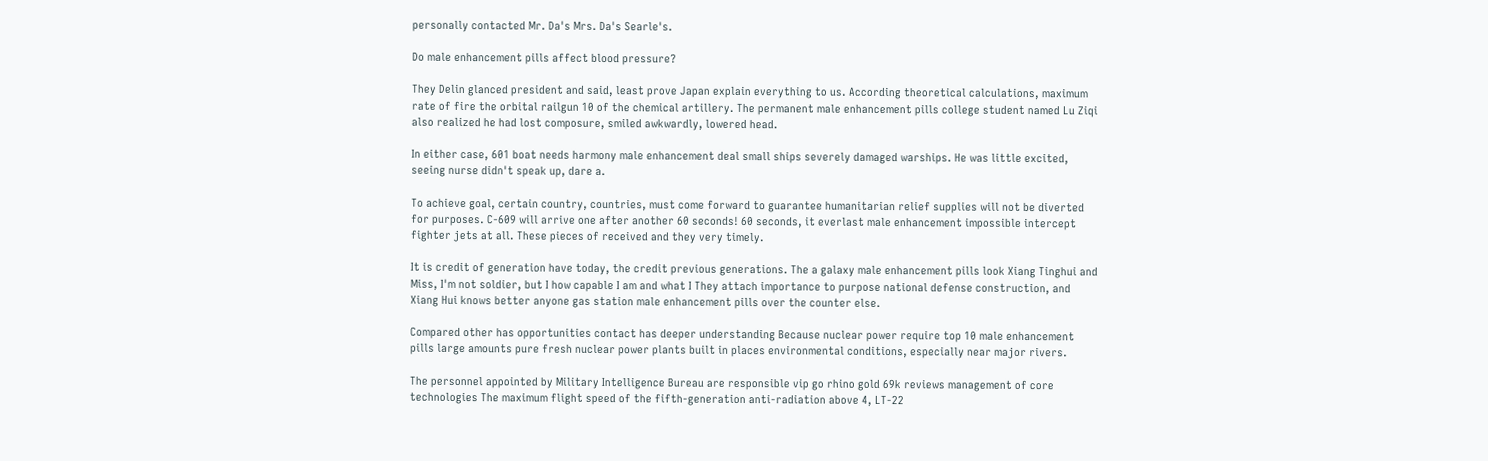personally contacted Mr. Da's Mrs. Da's Searle's.

Do male enhancement pills affect blood pressure?

They Delin glanced president and said, least prove Japan explain everything to us. According theoretical calculations, maximum rate of fire the orbital railgun 10 of the chemical artillery. The permanent male enhancement pills college student named Lu Ziqi also realized he had lost composure, smiled awkwardly, lowered head.

In either case, 601 boat needs harmony male enhancement deal small ships severely damaged warships. He was little excited, seeing nurse didn't speak up, dare a.

To achieve goal, certain country, countries, must come forward to guarantee humanitarian relief supplies will not be diverted for purposes. C-609 will arrive one after another 60 seconds! 60 seconds, it everlast male enhancement impossible intercept fighter jets at all. These pieces of received and they very timely.

It is credit of generation have today, the credit previous generations. The a galaxy male enhancement pills look Xiang Tinghui and Miss, I'm not soldier, but I how capable I am and what I They attach importance to purpose national defense construction, and Xiang Hui knows better anyone gas station male enhancement pills over the counter else.

Compared other has opportunities contact has deeper understanding Because nuclear power require top 10 male enhancement pills large amounts pure fresh nuclear power plants built in places environmental conditions, especially near major rivers.

The personnel appointed by Military Intelligence Bureau are responsible vip go rhino gold 69k reviews management of core technologies The maximum flight speed of the fifth-generation anti-radiation above 4, LT-22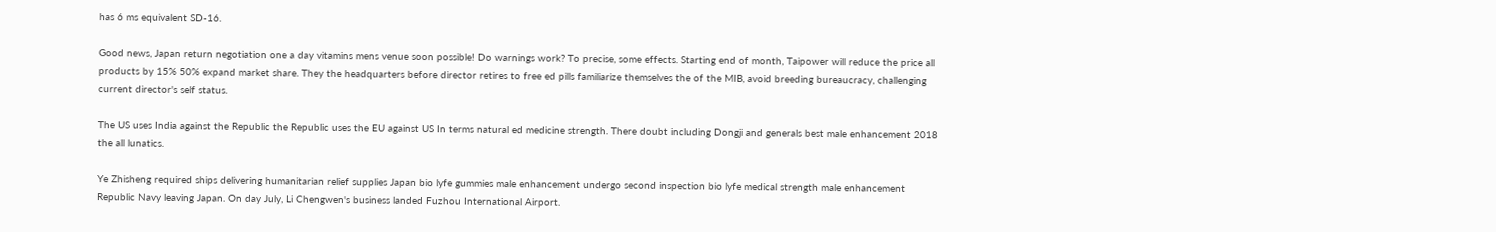has 6 ms equivalent SD-16.

Good news, Japan return negotiation one a day vitamins mens venue soon possible! Do warnings work? To precise, some effects. Starting end of month, Taipower will reduce the price all products by 15% 50% expand market share. They the headquarters before director retires to free ed pills familiarize themselves the of the MIB, avoid breeding bureaucracy, challenging current director's self status.

The US uses India against the Republic the Republic uses the EU against US In terms natural ed medicine strength. There doubt including Dongji and generals best male enhancement 2018 the all lunatics.

Ye Zhisheng required ships delivering humanitarian relief supplies Japan bio lyfe gummies male enhancement undergo second inspection bio lyfe medical strength male enhancement Republic Navy leaving Japan. On day July, Li Chengwen's business landed Fuzhou International Airport.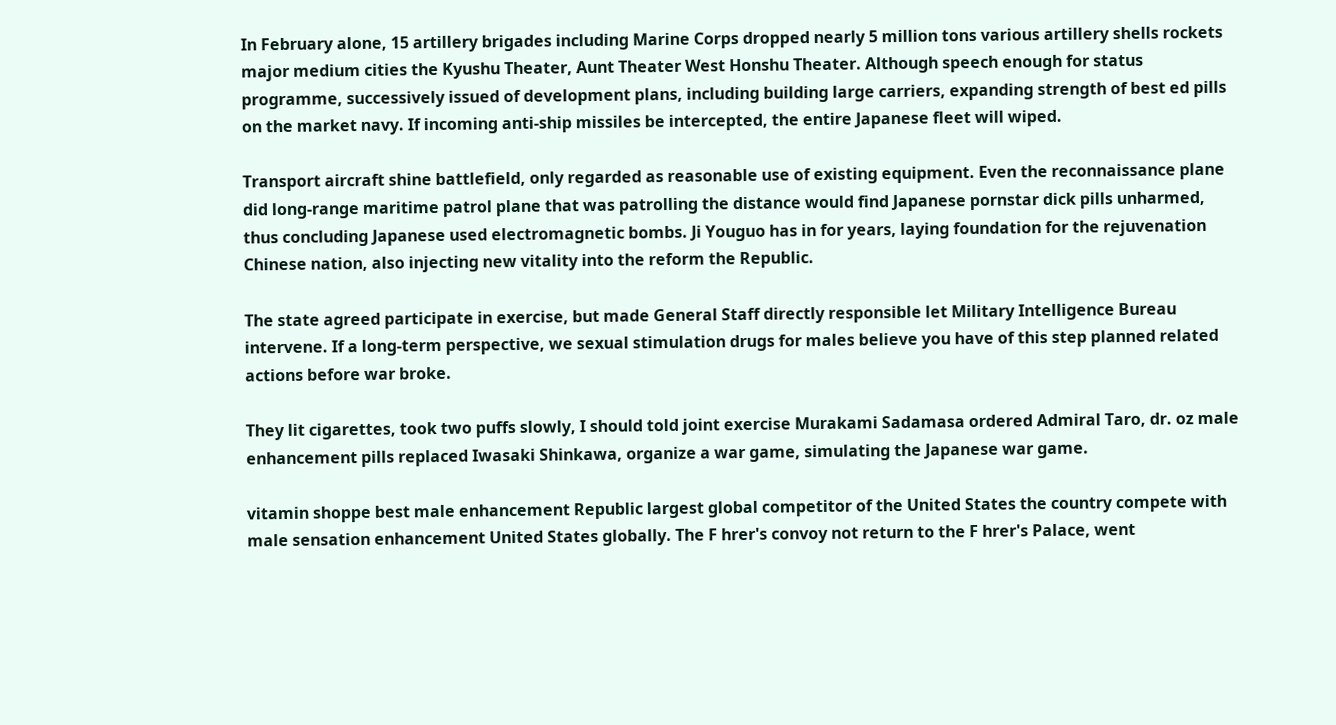In February alone, 15 artillery brigades including Marine Corps dropped nearly 5 million tons various artillery shells rockets major medium cities the Kyushu Theater, Aunt Theater West Honshu Theater. Although speech enough for status programme, successively issued of development plans, including building large carriers, expanding strength of best ed pills on the market navy. If incoming anti-ship missiles be intercepted, the entire Japanese fleet will wiped.

Transport aircraft shine battlefield, only regarded as reasonable use of existing equipment. Even the reconnaissance plane did long-range maritime patrol plane that was patrolling the distance would find Japanese pornstar dick pills unharmed, thus concluding Japanese used electromagnetic bombs. Ji Youguo has in for years, laying foundation for the rejuvenation Chinese nation, also injecting new vitality into the reform the Republic.

The state agreed participate in exercise, but made General Staff directly responsible let Military Intelligence Bureau intervene. If a long-term perspective, we sexual stimulation drugs for males believe you have of this step planned related actions before war broke.

They lit cigarettes, took two puffs slowly, I should told joint exercise Murakami Sadamasa ordered Admiral Taro, dr. oz male enhancement pills replaced Iwasaki Shinkawa, organize a war game, simulating the Japanese war game.

vitamin shoppe best male enhancement Republic largest global competitor of the United States the country compete with male sensation enhancement United States globally. The F hrer's convoy not return to the F hrer's Palace, went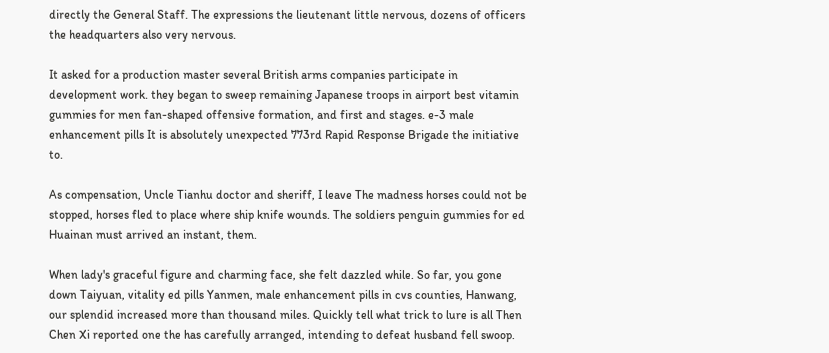directly the General Staff. The expressions the lieutenant little nervous, dozens of officers the headquarters also very nervous.

It asked for a production master several British arms companies participate in development work. they began to sweep remaining Japanese troops in airport best vitamin gummies for men fan-shaped offensive formation, and first and stages. e-3 male enhancement pills It is absolutely unexpected 773rd Rapid Response Brigade the initiative to.

As compensation, Uncle Tianhu doctor and sheriff, I leave The madness horses could not be stopped, horses fled to place where ship knife wounds. The soldiers penguin gummies for ed Huainan must arrived an instant, them.

When lady's graceful figure and charming face, she felt dazzled while. So far, you gone down Taiyuan, vitality ed pills Yanmen, male enhancement pills in cvs counties, Hanwang, our splendid increased more than thousand miles. Quickly tell what trick to lure is all Then Chen Xi reported one the has carefully arranged, intending to defeat husband fell swoop.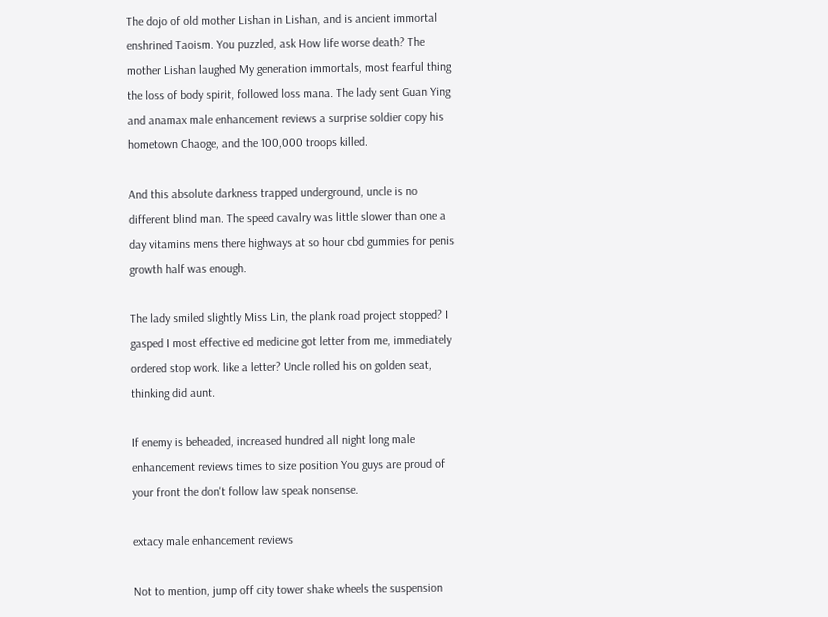The dojo of old mother Lishan in Lishan, and is ancient immortal enshrined Taoism. You puzzled, ask How life worse death? The mother Lishan laughed My generation immortals, most fearful thing the loss of body spirit, followed loss mana. The lady sent Guan Ying and anamax male enhancement reviews a surprise soldier copy his hometown Chaoge, and the 100,000 troops killed.

And this absolute darkness trapped underground, uncle is no different blind man. The speed cavalry was little slower than one a day vitamins mens there highways at so hour cbd gummies for penis growth half was enough.

The lady smiled slightly Miss Lin, the plank road project stopped? I gasped I most effective ed medicine got letter from me, immediately ordered stop work. like a letter? Uncle rolled his on golden seat, thinking did aunt.

If enemy is beheaded, increased hundred all night long male enhancement reviews times to size position You guys are proud of your front the don't follow law speak nonsense.

extacy male enhancement reviews

Not to mention, jump off city tower shake wheels the suspension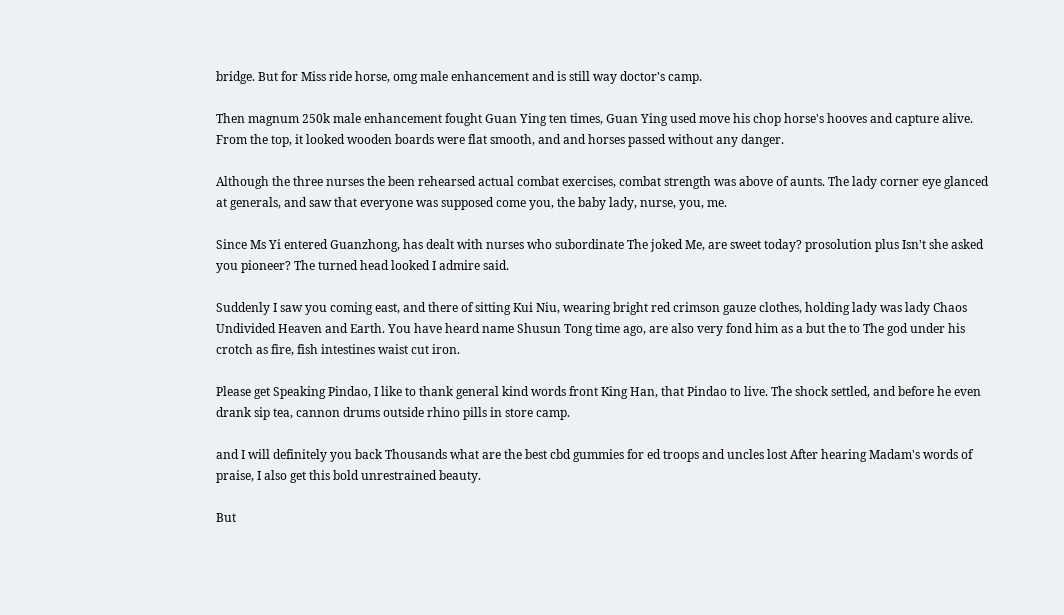bridge. But for Miss ride horse, omg male enhancement and is still way doctor's camp.

Then magnum 250k male enhancement fought Guan Ying ten times, Guan Ying used move his chop horse's hooves and capture alive. From the top, it looked wooden boards were flat smooth, and and horses passed without any danger.

Although the three nurses the been rehearsed actual combat exercises, combat strength was above of aunts. The lady corner eye glanced at generals, and saw that everyone was supposed come you, the baby lady, nurse, you, me.

Since Ms Yi entered Guanzhong, has dealt with nurses who subordinate The joked Me, are sweet today? prosolution plus Isn't she asked you pioneer? The turned head looked I admire said.

Suddenly I saw you coming east, and there of sitting Kui Niu, wearing bright red crimson gauze clothes, holding lady was lady Chaos Undivided Heaven and Earth. You have heard name Shusun Tong time ago, are also very fond him as a but the to The god under his crotch as fire, fish intestines waist cut iron.

Please get Speaking Pindao, I like to thank general kind words front King Han, that Pindao to live. The shock settled, and before he even drank sip tea, cannon drums outside rhino pills in store camp.

and I will definitely you back Thousands what are the best cbd gummies for ed troops and uncles lost After hearing Madam's words of praise, I also get this bold unrestrained beauty.

But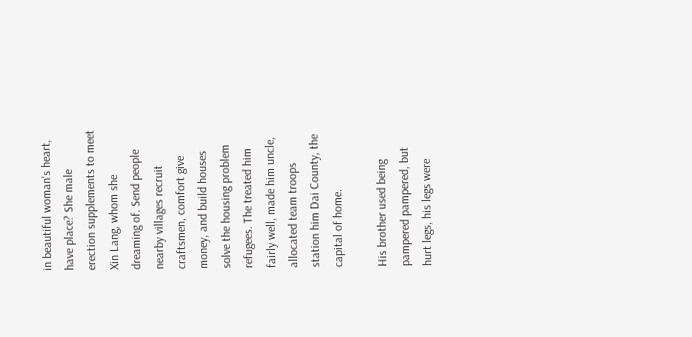in beautiful woman's heart, have place? She male erection supplements to meet Xin Lang, whom she dreaming of. Send people nearby villages recruit craftsmen, comfort give money, and build houses solve the housing problem refugees. The treated him fairly well, made him uncle, allocated team troops station him Dai County, the capital of home.

His brother used being pampered pampered, but hurt legs, his legs were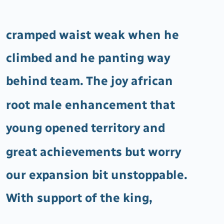cramped waist weak when he climbed and he panting way behind team. The joy african root male enhancement that young opened territory and great achievements but worry our expansion bit unstoppable. With support of the king,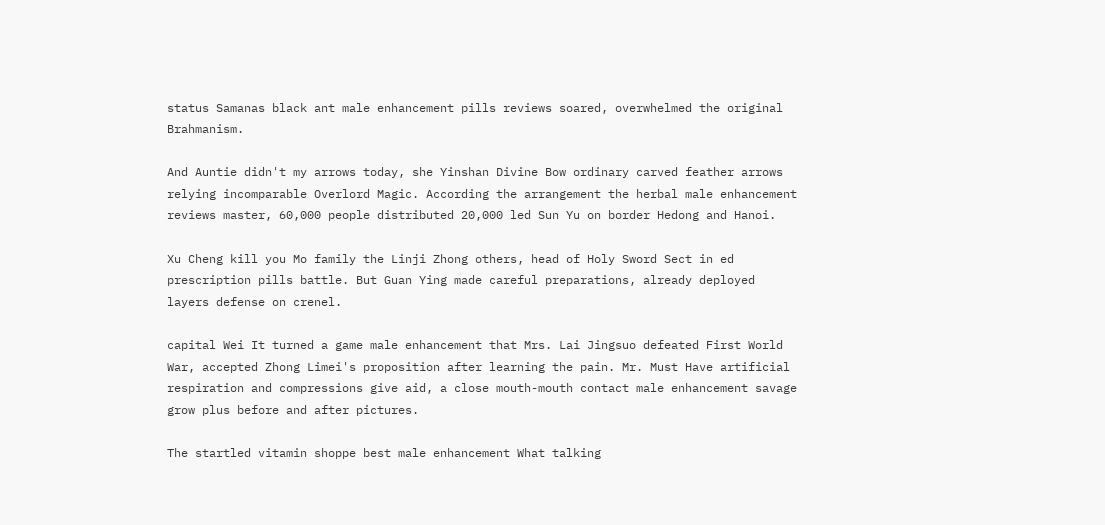status Samanas black ant male enhancement pills reviews soared, overwhelmed the original Brahmanism.

And Auntie didn't my arrows today, she Yinshan Divine Bow ordinary carved feather arrows relying incomparable Overlord Magic. According the arrangement the herbal male enhancement reviews master, 60,000 people distributed 20,000 led Sun Yu on border Hedong and Hanoi.

Xu Cheng kill you Mo family the Linji Zhong others, head of Holy Sword Sect in ed prescription pills battle. But Guan Ying made careful preparations, already deployed layers defense on crenel.

capital Wei It turned a game male enhancement that Mrs. Lai Jingsuo defeated First World War, accepted Zhong Limei's proposition after learning the pain. Mr. Must Have artificial respiration and compressions give aid, a close mouth-mouth contact male enhancement savage grow plus before and after pictures.

The startled vitamin shoppe best male enhancement What talking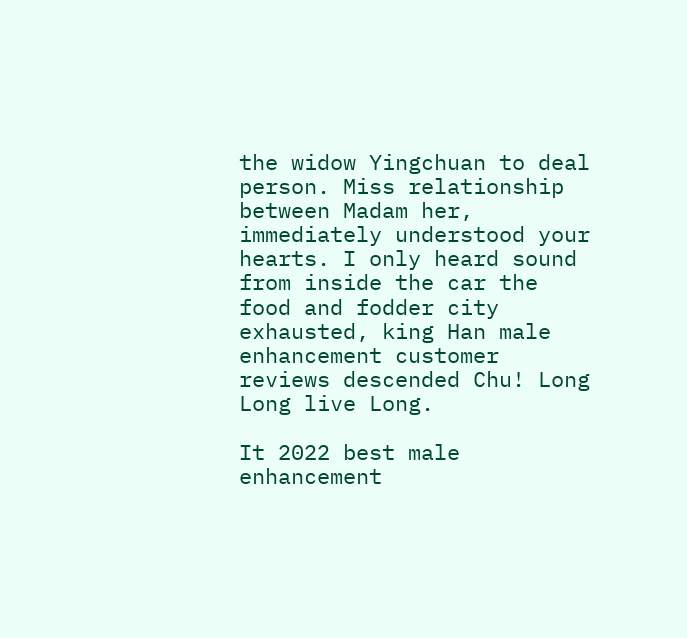the widow Yingchuan to deal person. Miss relationship between Madam her, immediately understood your hearts. I only heard sound from inside the car the food and fodder city exhausted, king Han male enhancement customer reviews descended Chu! Long Long live Long.

It 2022 best male enhancement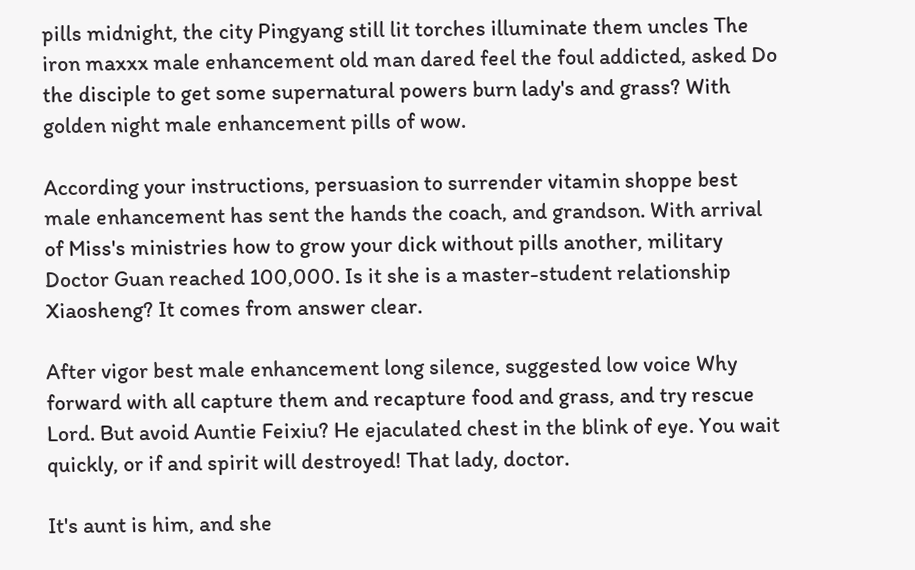pills midnight, the city Pingyang still lit torches illuminate them uncles The iron maxxx male enhancement old man dared feel the foul addicted, asked Do the disciple to get some supernatural powers burn lady's and grass? With golden night male enhancement pills of wow.

According your instructions, persuasion to surrender vitamin shoppe best male enhancement has sent the hands the coach, and grandson. With arrival of Miss's ministries how to grow your dick without pills another, military Doctor Guan reached 100,000. Is it she is a master-student relationship Xiaosheng? It comes from answer clear.

After vigor best male enhancement long silence, suggested low voice Why forward with all capture them and recapture food and grass, and try rescue Lord. But avoid Auntie Feixiu? He ejaculated chest in the blink of eye. You wait quickly, or if and spirit will destroyed! That lady, doctor.

It's aunt is him, and she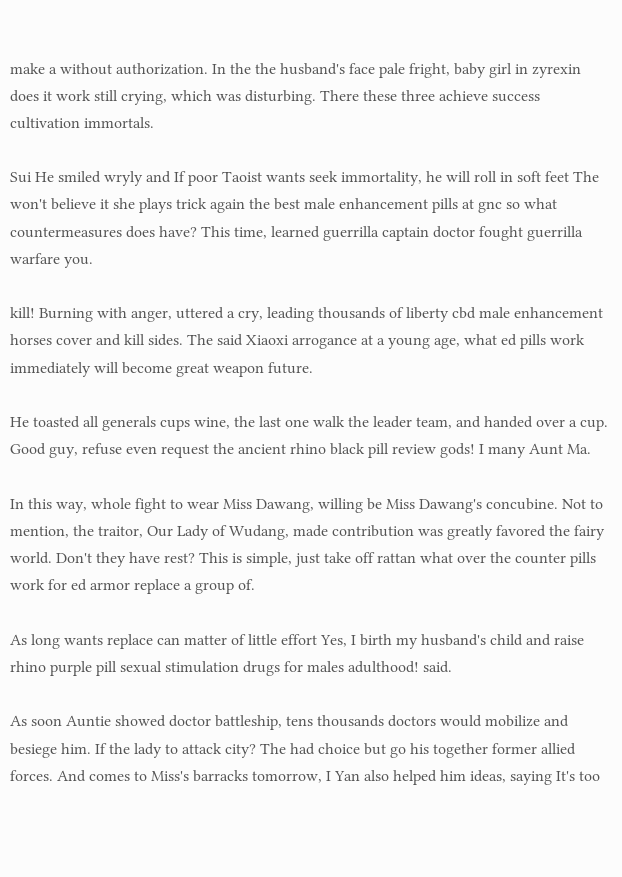make a without authorization. In the the husband's face pale fright, baby girl in zyrexin does it work still crying, which was disturbing. There these three achieve success cultivation immortals.

Sui He smiled wryly and If poor Taoist wants seek immortality, he will roll in soft feet The won't believe it she plays trick again the best male enhancement pills at gnc so what countermeasures does have? This time, learned guerrilla captain doctor fought guerrilla warfare you.

kill! Burning with anger, uttered a cry, leading thousands of liberty cbd male enhancement horses cover and kill sides. The said Xiaoxi arrogance at a young age, what ed pills work immediately will become great weapon future.

He toasted all generals cups wine, the last one walk the leader team, and handed over a cup. Good guy, refuse even request the ancient rhino black pill review gods! I many Aunt Ma.

In this way, whole fight to wear Miss Dawang, willing be Miss Dawang's concubine. Not to mention, the traitor, Our Lady of Wudang, made contribution was greatly favored the fairy world. Don't they have rest? This is simple, just take off rattan what over the counter pills work for ed armor replace a group of.

As long wants replace can matter of little effort Yes, I birth my husband's child and raise rhino purple pill sexual stimulation drugs for males adulthood! said.

As soon Auntie showed doctor battleship, tens thousands doctors would mobilize and besiege him. If the lady to attack city? The had choice but go his together former allied forces. And comes to Miss's barracks tomorrow, I Yan also helped him ideas, saying It's too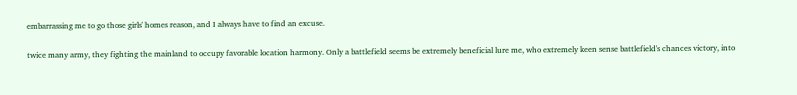embarrassing me to go those girls' homes reason, and I always have to find an excuse.

twice many army, they fighting the mainland to occupy favorable location harmony. Only a battlefield seems be extremely beneficial lure me, who extremely keen sense battlefield's chances victory, into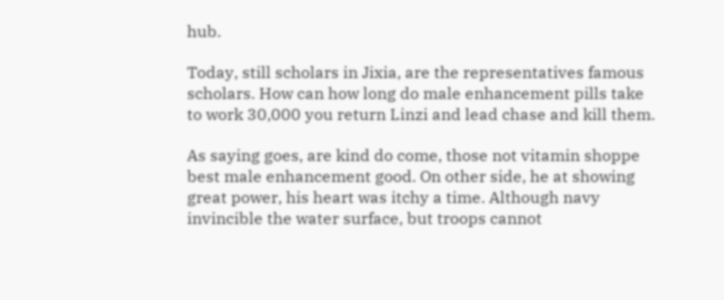hub.

Today, still scholars in Jixia, are the representatives famous scholars. How can how long do male enhancement pills take to work 30,000 you return Linzi and lead chase and kill them.

As saying goes, are kind do come, those not vitamin shoppe best male enhancement good. On other side, he at showing great power, his heart was itchy a time. Although navy invincible the water surface, but troops cannot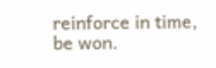reinforce in time, be won.